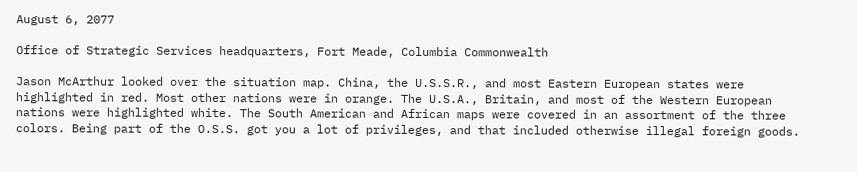August 6, 2077

Office of Strategic Services headquarters, Fort Meade, Columbia Commonwealth

Jason McArthur looked over the situation map. China, the U.S.S.R., and most Eastern European states were highlighted in red. Most other nations were in orange. The U.S.A., Britain, and most of the Western European nations were highlighted white. The South American and African maps were covered in an assortment of the three colors. Being part of the O.S.S. got you a lot of privileges, and that included otherwise illegal foreign goods.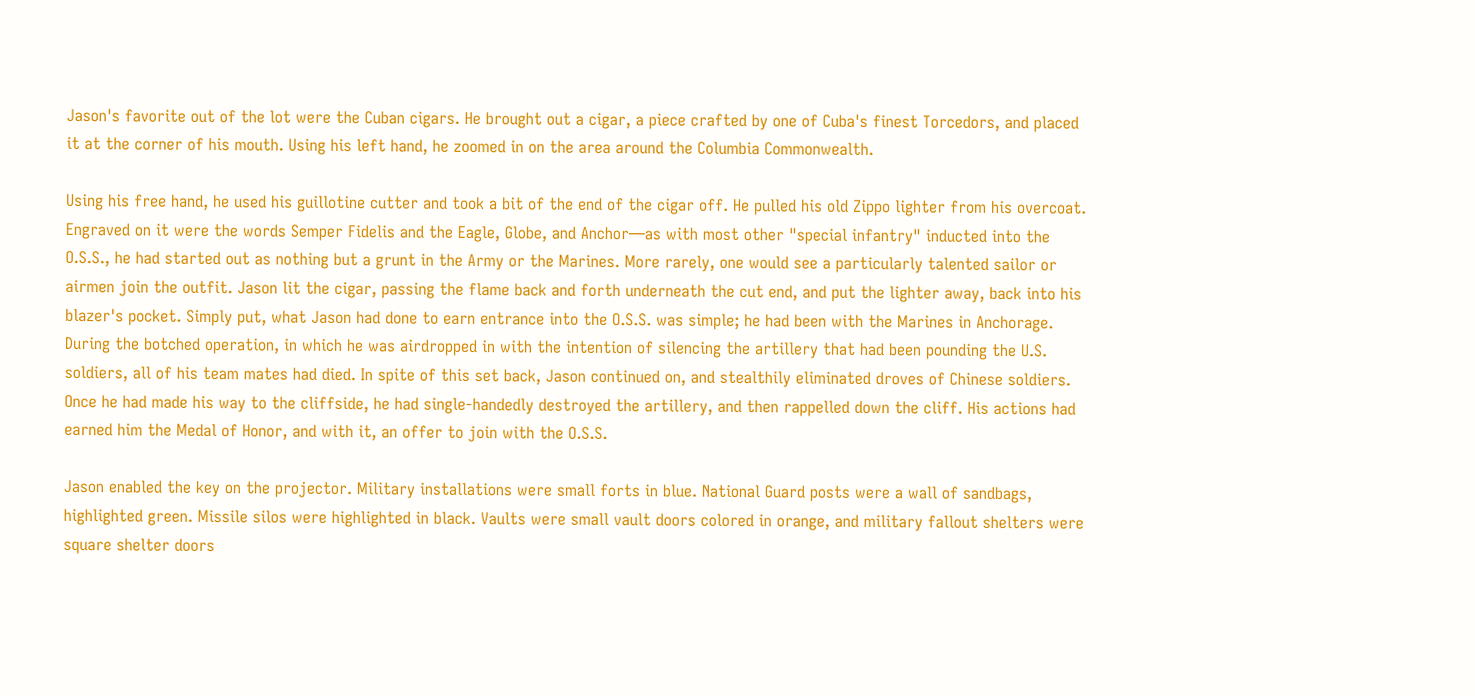Jason's favorite out of the lot were the Cuban cigars. He brought out a cigar, a piece crafted by one of Cuba's finest Torcedors, and placed it at the corner of his mouth. Using his left hand, he zoomed in on the area around the Columbia Commonwealth.

Using his free hand, he used his guillotine cutter and took a bit of the end of the cigar off. He pulled his old Zippo lighter from his overcoat. Engraved on it were the words Semper Fidelis and the Eagle, Globe, and Anchor—as with most other "special infantry" inducted into the O.S.S., he had started out as nothing but a grunt in the Army or the Marines. More rarely, one would see a particularly talented sailor or airmen join the outfit. Jason lit the cigar, passing the flame back and forth underneath the cut end, and put the lighter away, back into his blazer's pocket. Simply put, what Jason had done to earn entrance into the O.S.S. was simple; he had been with the Marines in Anchorage. During the botched operation, in which he was airdropped in with the intention of silencing the artillery that had been pounding the U.S. soldiers, all of his team mates had died. In spite of this set back, Jason continued on, and stealthily eliminated droves of Chinese soldiers. Once he had made his way to the cliffside, he had single-handedly destroyed the artillery, and then rappelled down the cliff. His actions had earned him the Medal of Honor, and with it, an offer to join with the O.S.S.

Jason enabled the key on the projector. Military installations were small forts in blue. National Guard posts were a wall of sandbags, highlighted green. Missile silos were highlighted in black. Vaults were small vault doors colored in orange, and military fallout shelters were square shelter doors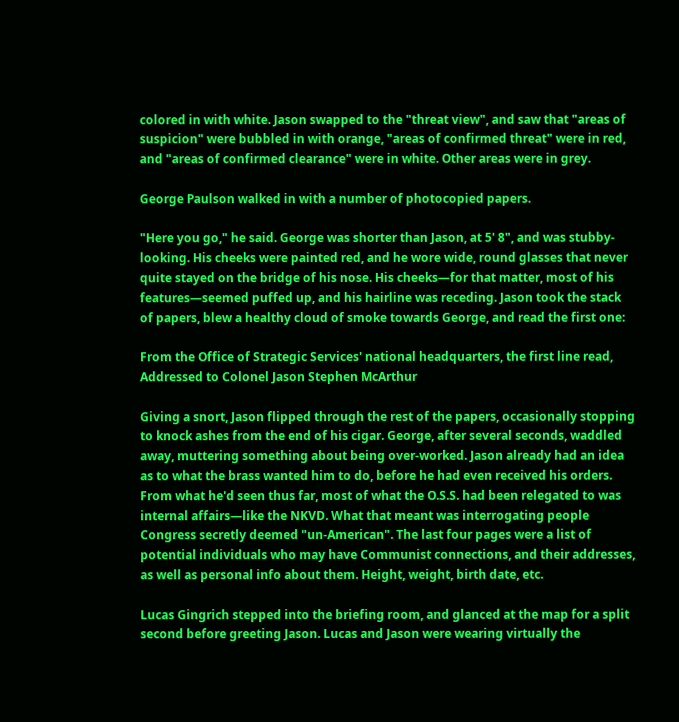colored in with white. Jason swapped to the "threat view", and saw that "areas of suspicion" were bubbled in with orange, "areas of confirmed threat" were in red, and "areas of confirmed clearance" were in white. Other areas were in grey.

George Paulson walked in with a number of photocopied papers.

"Here you go," he said. George was shorter than Jason, at 5' 8", and was stubby-looking. His cheeks were painted red, and he wore wide, round glasses that never quite stayed on the bridge of his nose. His cheeks—for that matter, most of his features—seemed puffed up, and his hairline was receding. Jason took the stack of papers, blew a healthy cloud of smoke towards George, and read the first one:

From the Office of Strategic Services' national headquarters, the first line read, Addressed to Colonel Jason Stephen McArthur

Giving a snort, Jason flipped through the rest of the papers, occasionally stopping to knock ashes from the end of his cigar. George, after several seconds, waddled away, muttering something about being over-worked. Jason already had an idea as to what the brass wanted him to do, before he had even received his orders. From what he'd seen thus far, most of what the O.S.S. had been relegated to was internal affairs—like the NKVD. What that meant was interrogating people Congress secretly deemed "un-American". The last four pages were a list of potential individuals who may have Communist connections, and their addresses, as well as personal info about them. Height, weight, birth date, etc.

Lucas Gingrich stepped into the briefing room, and glanced at the map for a split second before greeting Jason. Lucas and Jason were wearing virtually the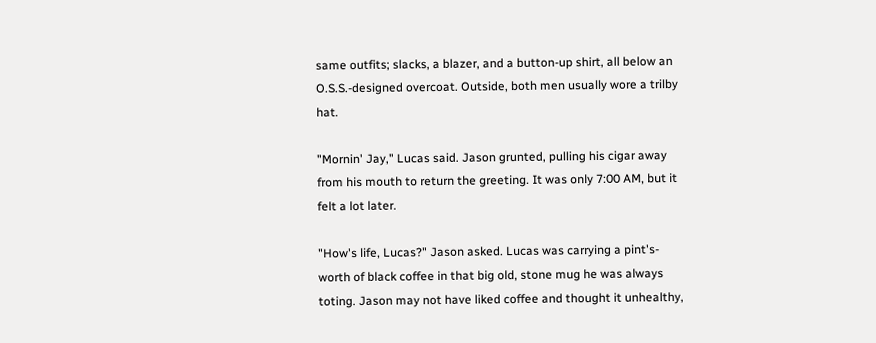same outfits; slacks, a blazer, and a button-up shirt, all below an O.S.S.-designed overcoat. Outside, both men usually wore a trilby hat.

"Mornin' Jay," Lucas said. Jason grunted, pulling his cigar away from his mouth to return the greeting. It was only 7:00 AM, but it felt a lot later.

"How's life, Lucas?" Jason asked. Lucas was carrying a pint's-worth of black coffee in that big old, stone mug he was always toting. Jason may not have liked coffee and thought it unhealthy,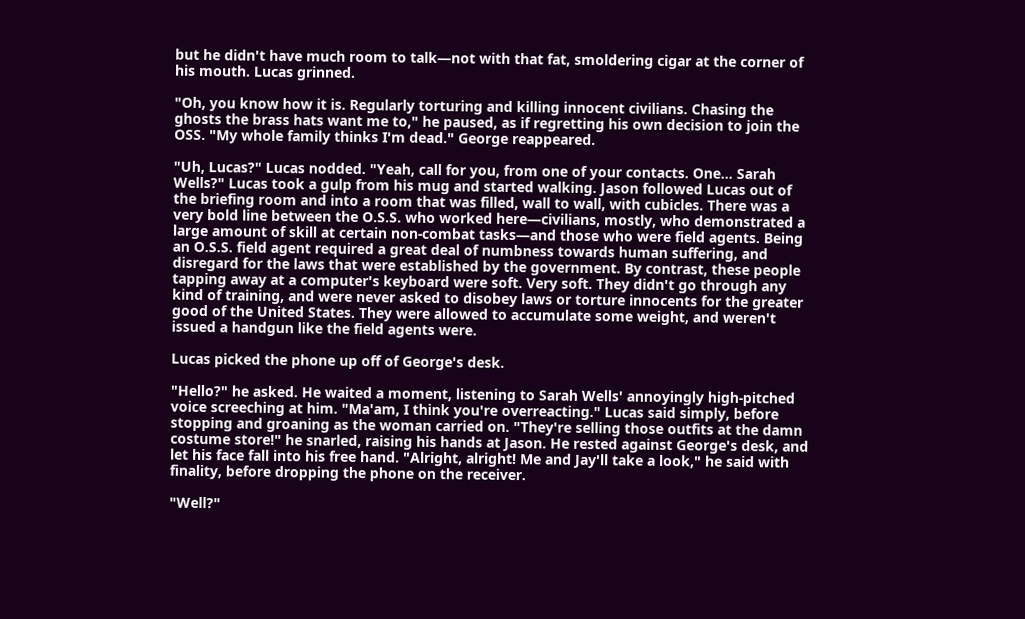but he didn't have much room to talk—not with that fat, smoldering cigar at the corner of his mouth. Lucas grinned.

"Oh, you know how it is. Regularly torturing and killing innocent civilians. Chasing the ghosts the brass hats want me to," he paused, as if regretting his own decision to join the OSS. "My whole family thinks I'm dead." George reappeared.

"Uh, Lucas?" Lucas nodded. "Yeah, call for you, from one of your contacts. One... Sarah Wells?" Lucas took a gulp from his mug and started walking. Jason followed Lucas out of the briefing room and into a room that was filled, wall to wall, with cubicles. There was a very bold line between the O.S.S. who worked here—civilians, mostly, who demonstrated a large amount of skill at certain non-combat tasks—and those who were field agents. Being an O.S.S. field agent required a great deal of numbness towards human suffering, and disregard for the laws that were established by the government. By contrast, these people tapping away at a computer's keyboard were soft. Very soft. They didn't go through any kind of training, and were never asked to disobey laws or torture innocents for the greater good of the United States. They were allowed to accumulate some weight, and weren't issued a handgun like the field agents were.

Lucas picked the phone up off of George's desk.

"Hello?" he asked. He waited a moment, listening to Sarah Wells' annoyingly high-pitched voice screeching at him. "Ma'am, I think you're overreacting." Lucas said simply, before stopping and groaning as the woman carried on. "They're selling those outfits at the damn costume store!" he snarled, raising his hands at Jason. He rested against George's desk, and let his face fall into his free hand. "Alright, alright! Me and Jay'll take a look," he said with finality, before dropping the phone on the receiver.

"Well?"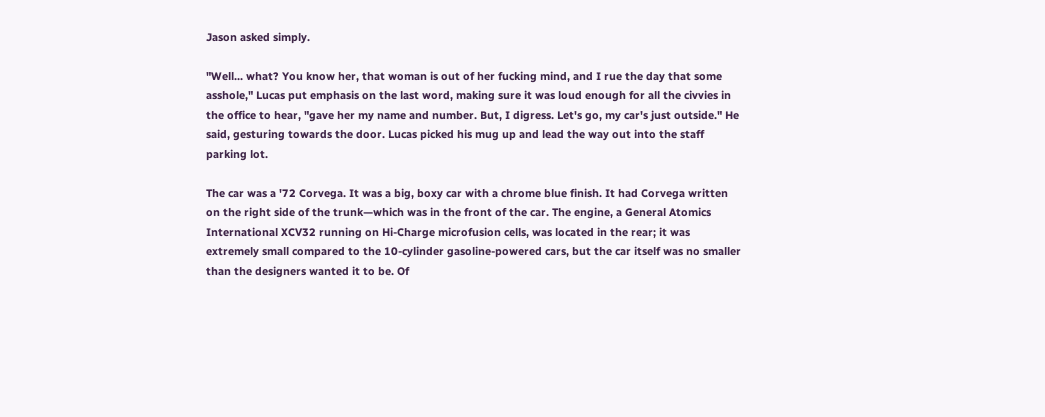Jason asked simply.

"Well... what? You know her, that woman is out of her fucking mind, and I rue the day that some asshole," Lucas put emphasis on the last word, making sure it was loud enough for all the civvies in the office to hear, "gave her my name and number. But, I digress. Let's go, my car's just outside." He said, gesturing towards the door. Lucas picked his mug up and lead the way out into the staff parking lot.

The car was a '72 Corvega. It was a big, boxy car with a chrome blue finish. It had Corvega written on the right side of the trunk—which was in the front of the car. The engine, a General Atomics International XCV32 running on Hi-Charge microfusion cells, was located in the rear; it was extremely small compared to the 10-cylinder gasoline-powered cars, but the car itself was no smaller than the designers wanted it to be. Of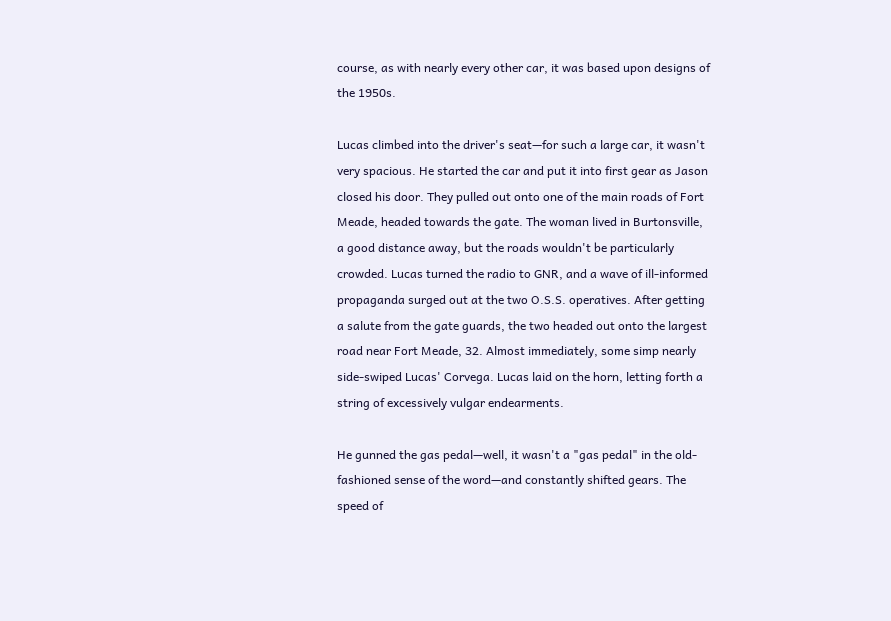course, as with nearly every other car, it was based upon designs of the 1950s.

Lucas climbed into the driver's seat—for such a large car, it wasn't very spacious. He started the car and put it into first gear as Jason closed his door. They pulled out onto one of the main roads of Fort Meade, headed towards the gate. The woman lived in Burtonsville, a good distance away, but the roads wouldn't be particularly crowded. Lucas turned the radio to GNR, and a wave of ill-informed propaganda surged out at the two O.S.S. operatives. After getting a salute from the gate guards, the two headed out onto the largest road near Fort Meade, 32. Almost immediately, some simp nearly side-swiped Lucas' Corvega. Lucas laid on the horn, letting forth a string of excessively vulgar endearments.

He gunned the gas pedal—well, it wasn't a "gas pedal" in the old-fashioned sense of the word—and constantly shifted gears. The speed of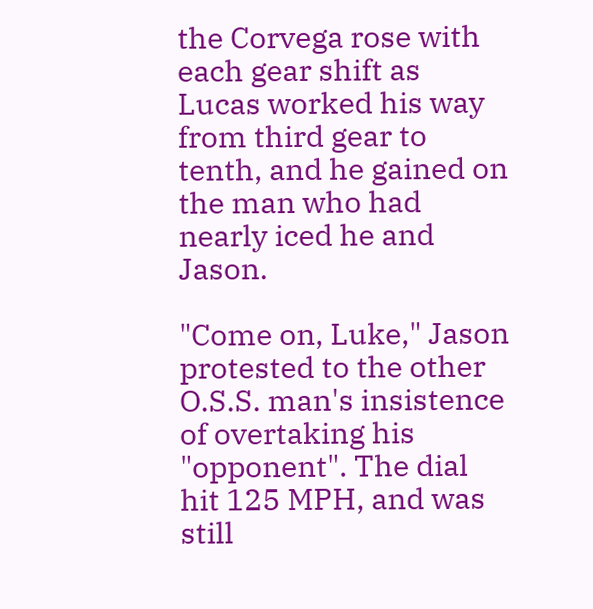the Corvega rose with each gear shift as Lucas worked his way from third gear to tenth, and he gained on the man who had nearly iced he and Jason.

"Come on, Luke," Jason protested to the other O.S.S. man's insistence of overtaking his "opponent". The dial hit 125 MPH, and was still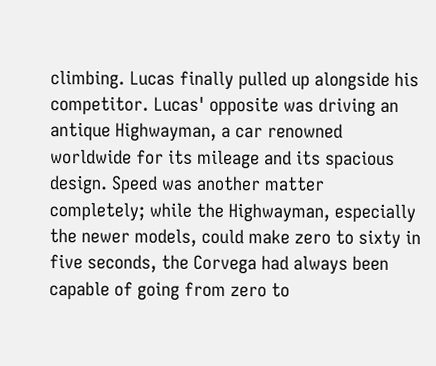climbing. Lucas finally pulled up alongside his competitor. Lucas' opposite was driving an antique Highwayman, a car renowned worldwide for its mileage and its spacious design. Speed was another matter completely; while the Highwayman, especially the newer models, could make zero to sixty in five seconds, the Corvega had always been capable of going from zero to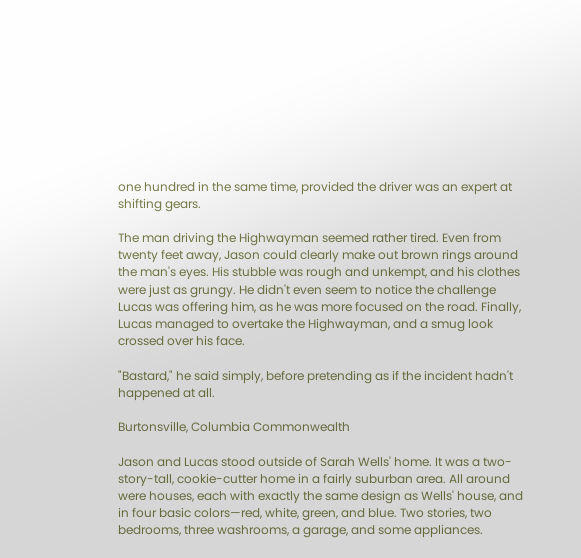one hundred in the same time, provided the driver was an expert at shifting gears.

The man driving the Highwayman seemed rather tired. Even from twenty feet away, Jason could clearly make out brown rings around the man's eyes. His stubble was rough and unkempt, and his clothes were just as grungy. He didn't even seem to notice the challenge Lucas was offering him, as he was more focused on the road. Finally, Lucas managed to overtake the Highwayman, and a smug look crossed over his face.

"Bastard," he said simply, before pretending as if the incident hadn't happened at all.

Burtonsville, Columbia Commonwealth

Jason and Lucas stood outside of Sarah Wells' home. It was a two-story-tall, cookie-cutter home in a fairly suburban area. All around were houses, each with exactly the same design as Wells' house, and in four basic colors—red, white, green, and blue. Two stories, two bedrooms, three washrooms, a garage, and some appliances.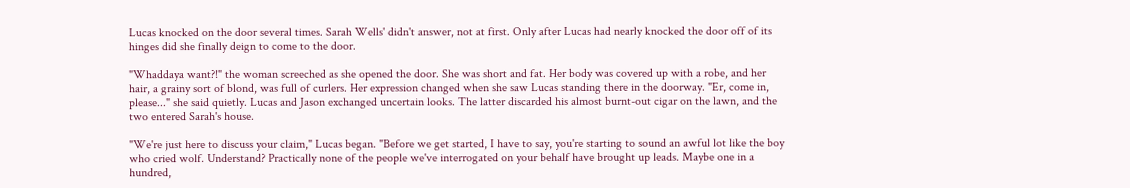Lucas knocked on the door several times. Sarah Wells' didn't answer, not at first. Only after Lucas had nearly knocked the door off of its hinges did she finally deign to come to the door.

"Whaddaya want?!" the woman screeched as she opened the door. She was short and fat. Her body was covered up with a robe, and her hair, a grainy sort of blond, was full of curlers. Her expression changed when she saw Lucas standing there in the doorway. "Er, come in, please..." she said quietly. Lucas and Jason exchanged uncertain looks. The latter discarded his almost burnt-out cigar on the lawn, and the two entered Sarah's house.

"We're just here to discuss your claim," Lucas began. "Before we get started, I have to say, you're starting to sound an awful lot like the boy who cried wolf. Understand? Practically none of the people we've interrogated on your behalf have brought up leads. Maybe one in a hundred,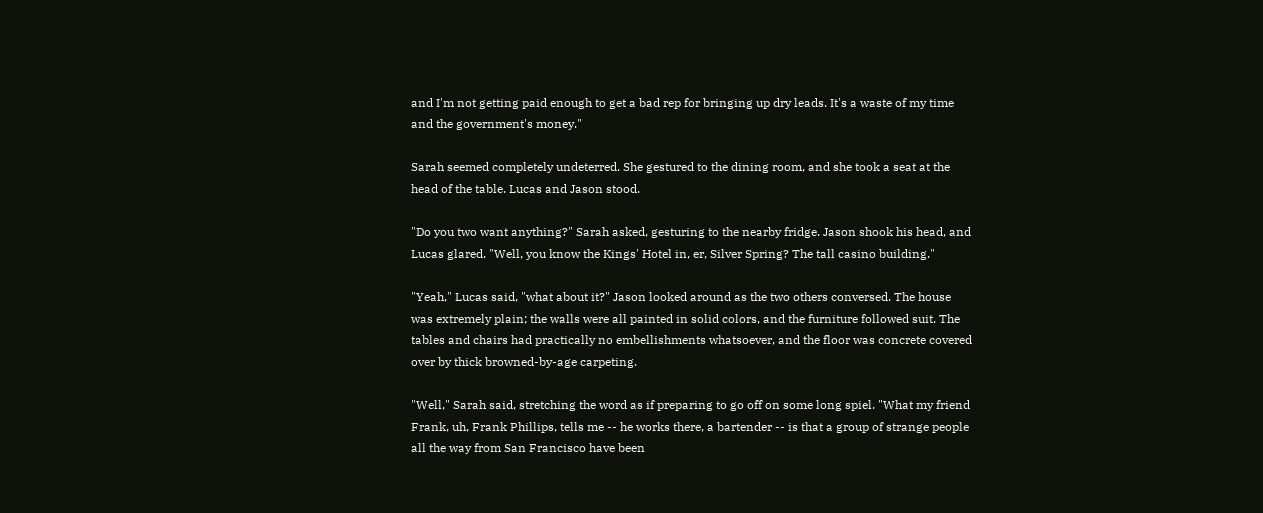and I'm not getting paid enough to get a bad rep for bringing up dry leads. It's a waste of my time and the government's money."

Sarah seemed completely undeterred. She gestured to the dining room, and she took a seat at the head of the table. Lucas and Jason stood.

"Do you two want anything?" Sarah asked, gesturing to the nearby fridge. Jason shook his head, and Lucas glared. "Well, you know the Kings' Hotel in, er, Silver Spring? The tall casino building."

"Yeah," Lucas said, "what about it?" Jason looked around as the two others conversed. The house was extremely plain; the walls were all painted in solid colors, and the furniture followed suit. The tables and chairs had practically no embellishments whatsoever, and the floor was concrete covered over by thick browned-by-age carpeting.

"Well," Sarah said, stretching the word as if preparing to go off on some long spiel. "What my friend Frank, uh, Frank Phillips, tells me -- he works there, a bartender -- is that a group of strange people all the way from San Francisco have been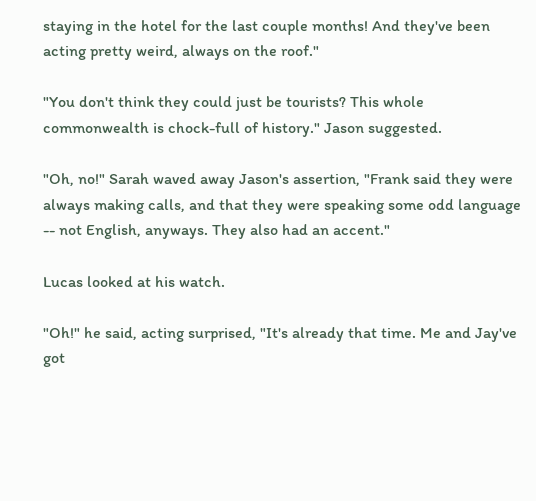staying in the hotel for the last couple months! And they've been acting pretty weird, always on the roof."

"You don't think they could just be tourists? This whole commonwealth is chock-full of history." Jason suggested.

"Oh, no!" Sarah waved away Jason's assertion, "Frank said they were always making calls, and that they were speaking some odd language -- not English, anyways. They also had an accent."

Lucas looked at his watch.

"Oh!" he said, acting surprised, "It's already that time. Me and Jay've got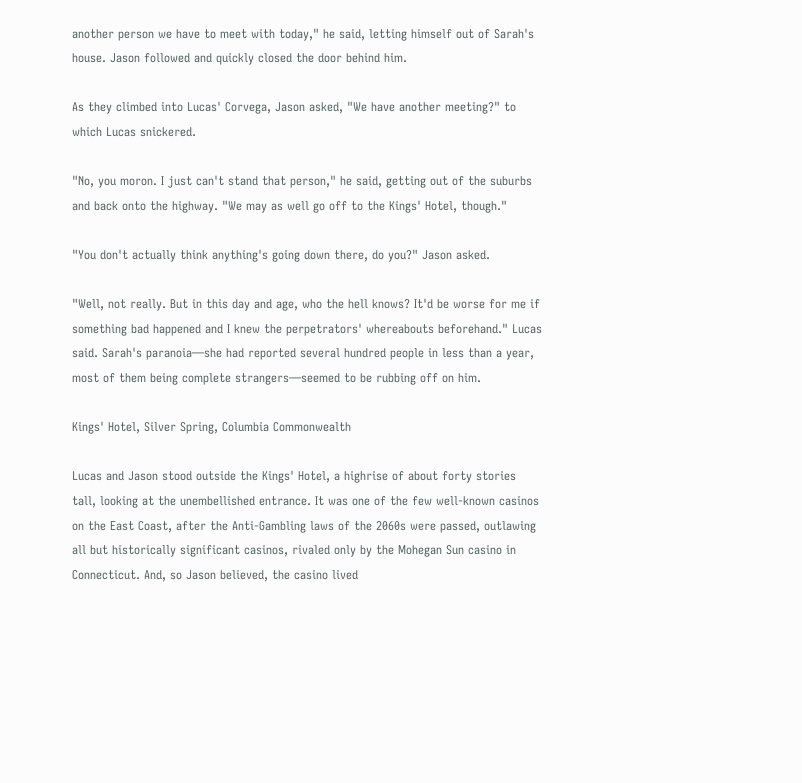another person we have to meet with today," he said, letting himself out of Sarah's house. Jason followed and quickly closed the door behind him.

As they climbed into Lucas' Corvega, Jason asked, "We have another meeting?" to which Lucas snickered.

"No, you moron. I just can't stand that person," he said, getting out of the suburbs and back onto the highway. "We may as well go off to the Kings' Hotel, though."

"You don't actually think anything's going down there, do you?" Jason asked.

"Well, not really. But in this day and age, who the hell knows? It'd be worse for me if something bad happened and I knew the perpetrators' whereabouts beforehand." Lucas said. Sarah's paranoia—she had reported several hundred people in less than a year, most of them being complete strangers—seemed to be rubbing off on him.

Kings' Hotel, Silver Spring, Columbia Commonwealth

Lucas and Jason stood outside the Kings' Hotel, a highrise of about forty stories tall, looking at the unembellished entrance. It was one of the few well-known casinos on the East Coast, after the Anti-Gambling laws of the 2060s were passed, outlawing all but historically significant casinos, rivaled only by the Mohegan Sun casino in Connecticut. And, so Jason believed, the casino lived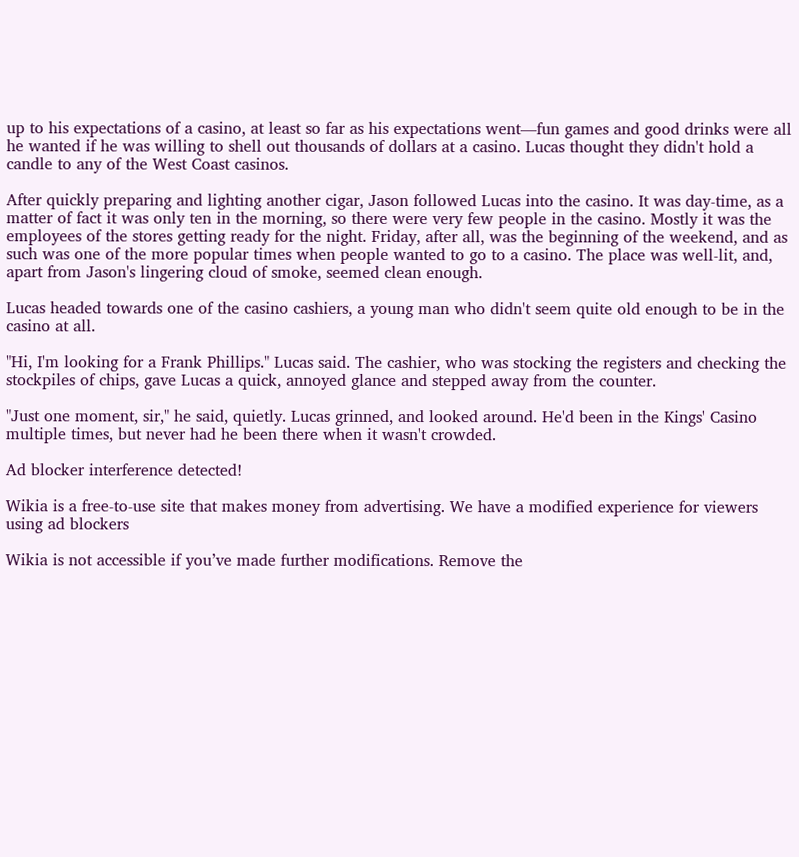up to his expectations of a casino, at least so far as his expectations went—fun games and good drinks were all he wanted if he was willing to shell out thousands of dollars at a casino. Lucas thought they didn't hold a candle to any of the West Coast casinos.

After quickly preparing and lighting another cigar, Jason followed Lucas into the casino. It was day-time, as a matter of fact it was only ten in the morning, so there were very few people in the casino. Mostly it was the employees of the stores getting ready for the night. Friday, after all, was the beginning of the weekend, and as such was one of the more popular times when people wanted to go to a casino. The place was well-lit, and, apart from Jason's lingering cloud of smoke, seemed clean enough.

Lucas headed towards one of the casino cashiers, a young man who didn't seem quite old enough to be in the casino at all.

"Hi, I'm looking for a Frank Phillips." Lucas said. The cashier, who was stocking the registers and checking the stockpiles of chips, gave Lucas a quick, annoyed glance and stepped away from the counter.

"Just one moment, sir," he said, quietly. Lucas grinned, and looked around. He'd been in the Kings' Casino multiple times, but never had he been there when it wasn't crowded.

Ad blocker interference detected!

Wikia is a free-to-use site that makes money from advertising. We have a modified experience for viewers using ad blockers

Wikia is not accessible if you’ve made further modifications. Remove the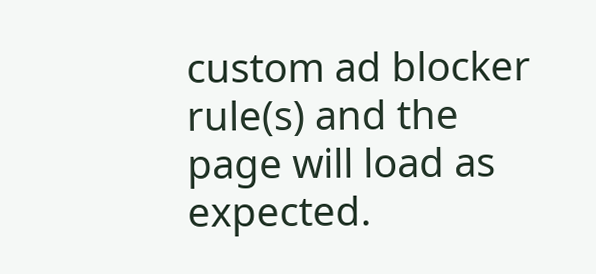custom ad blocker rule(s) and the page will load as expected.